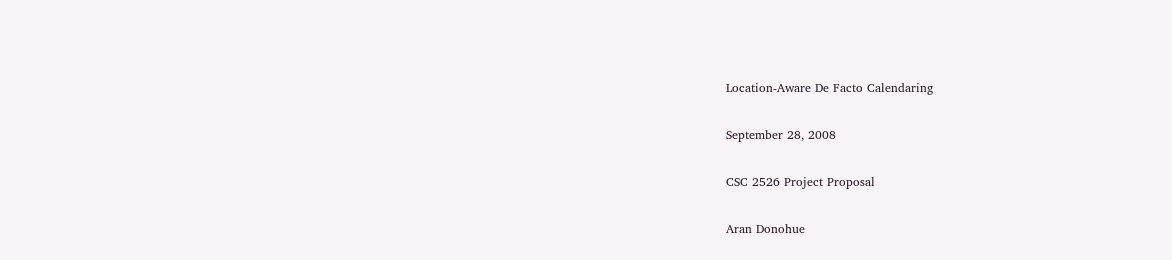Location-Aware De Facto Calendaring

September 28, 2008

CSC 2526 Project Proposal

Aran Donohue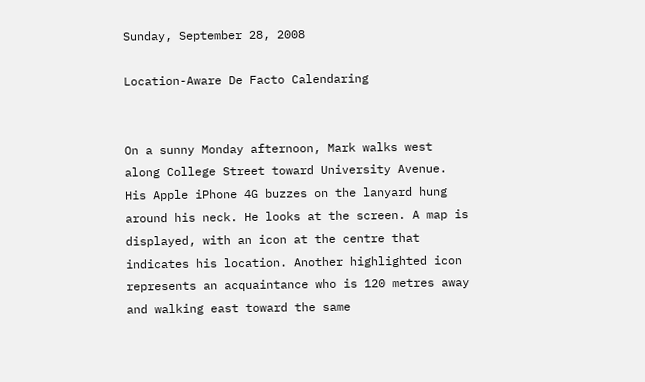Sunday, September 28, 2008

Location-Aware De Facto Calendaring


On a sunny Monday afternoon, Mark walks west along College Street toward University Avenue. His Apple iPhone 4G buzzes on the lanyard hung around his neck. He looks at the screen. A map is displayed, with an icon at the centre that indicates his location. Another highlighted icon represents an acquaintance who is 120 metres away and walking east toward the same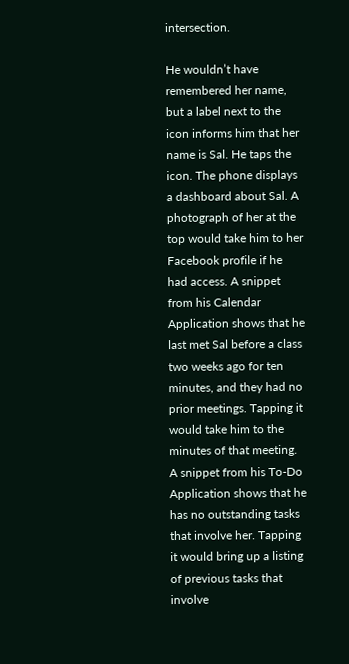intersection.

He wouldn’t have remembered her name, but a label next to the icon informs him that her name is Sal. He taps the icon. The phone displays a dashboard about Sal. A photograph of her at the top would take him to her Facebook profile if he had access. A snippet from his Calendar Application shows that he last met Sal before a class two weeks ago for ten minutes, and they had no prior meetings. Tapping it would take him to the minutes of that meeting. A snippet from his To-Do Application shows that he has no outstanding tasks that involve her. Tapping it would bring up a listing of previous tasks that involve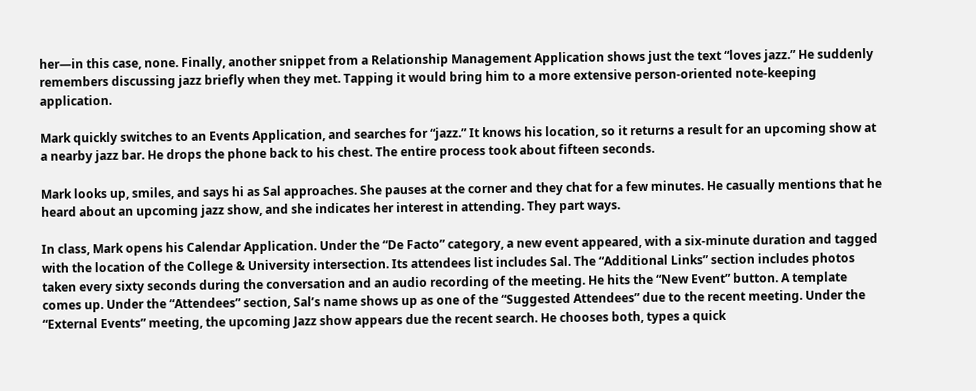her—in this case, none. Finally, another snippet from a Relationship Management Application shows just the text “loves jazz.” He suddenly remembers discussing jazz briefly when they met. Tapping it would bring him to a more extensive person-oriented note-keeping application.

Mark quickly switches to an Events Application, and searches for “jazz.” It knows his location, so it returns a result for an upcoming show at a nearby jazz bar. He drops the phone back to his chest. The entire process took about fifteen seconds.

Mark looks up, smiles, and says hi as Sal approaches. She pauses at the corner and they chat for a few minutes. He casually mentions that he heard about an upcoming jazz show, and she indicates her interest in attending. They part ways.

In class, Mark opens his Calendar Application. Under the “De Facto” category, a new event appeared, with a six-minute duration and tagged with the location of the College & University intersection. Its attendees list includes Sal. The “Additional Links” section includes photos taken every sixty seconds during the conversation and an audio recording of the meeting. He hits the “New Event” button. A template comes up. Under the “Attendees” section, Sal’s name shows up as one of the “Suggested Attendees” due to the recent meeting. Under the “External Events” meeting, the upcoming Jazz show appears due the recent search. He chooses both, types a quick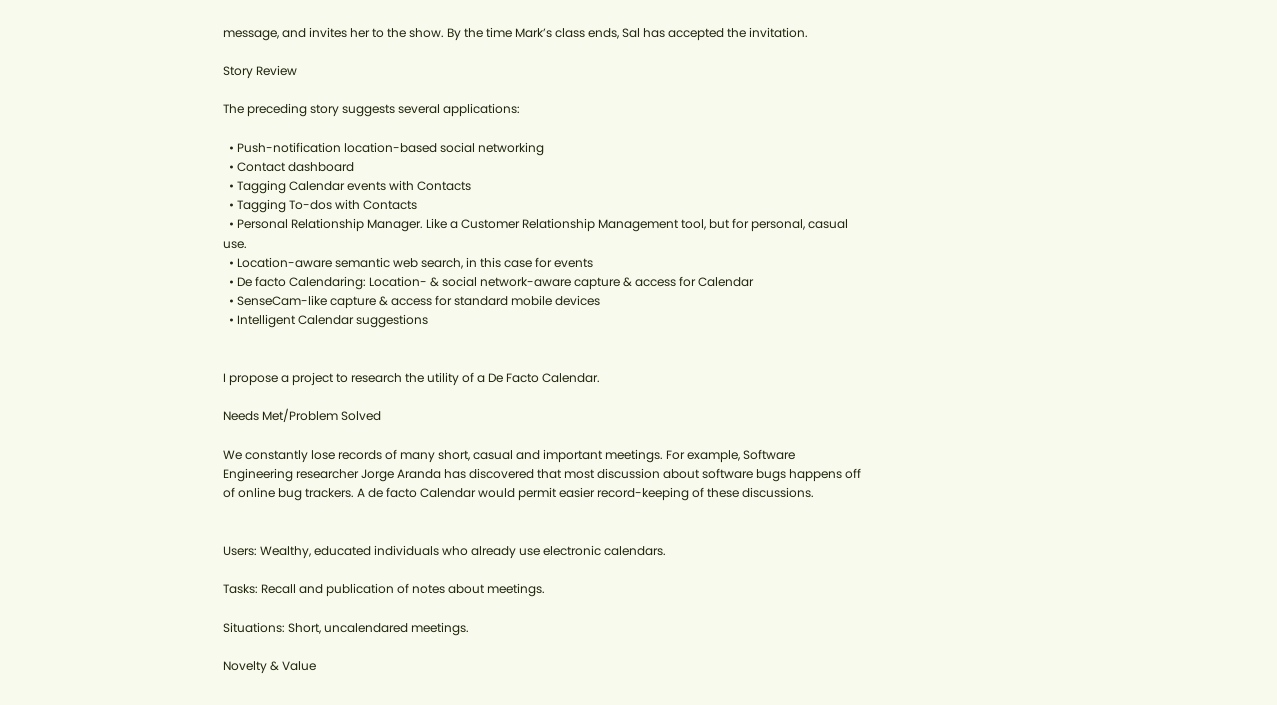message, and invites her to the show. By the time Mark’s class ends, Sal has accepted the invitation.

Story Review

The preceding story suggests several applications:

  • Push-notification location-based social networking
  • Contact dashboard
  • Tagging Calendar events with Contacts
  • Tagging To-dos with Contacts
  • Personal Relationship Manager. Like a Customer Relationship Management tool, but for personal, casual use.
  • Location-aware semantic web search, in this case for events
  • De facto Calendaring: Location- & social network-aware capture & access for Calendar
  • SenseCam-like capture & access for standard mobile devices
  • Intelligent Calendar suggestions


I propose a project to research the utility of a De Facto Calendar.

Needs Met/Problem Solved

We constantly lose records of many short, casual and important meetings. For example, Software Engineering researcher Jorge Aranda has discovered that most discussion about software bugs happens off of online bug trackers. A de facto Calendar would permit easier record-keeping of these discussions.


Users: Wealthy, educated individuals who already use electronic calendars.

Tasks: Recall and publication of notes about meetings.

Situations: Short, uncalendared meetings.

Novelty & Value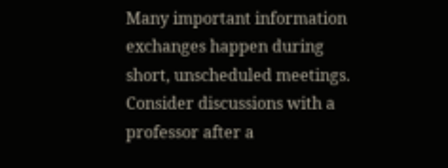Many important information exchanges happen during short, unscheduled meetings. Consider discussions with a professor after a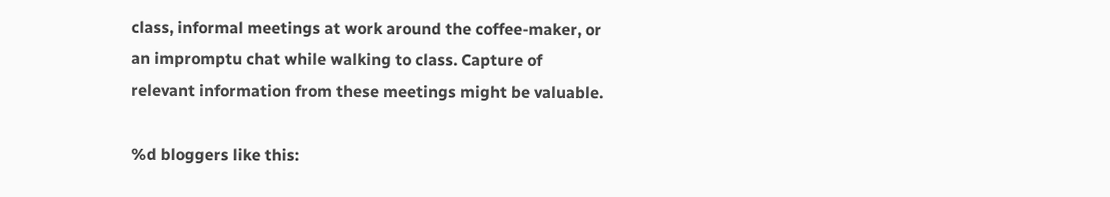class, informal meetings at work around the coffee-maker, or an impromptu chat while walking to class. Capture of relevant information from these meetings might be valuable.

%d bloggers like this: